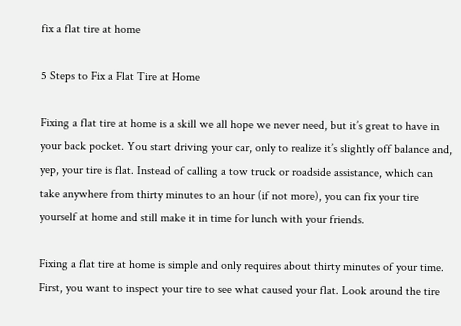fix a flat tire at home

5 Steps to Fix a Flat Tire at Home

Fixing a flat tire at home is a skill we all hope we never need, but it’s great to have in your back pocket. You start driving your car, only to realize it’s slightly off balance and, yep, your tire is flat. Instead of calling a tow truck or roadside assistance, which can take anywhere from thirty minutes to an hour (if not more), you can fix your tire yourself at home and still make it in time for lunch with your friends.

Fixing a flat tire at home is simple and only requires about thirty minutes of your time. First, you want to inspect your tire to see what caused your flat. Look around the tire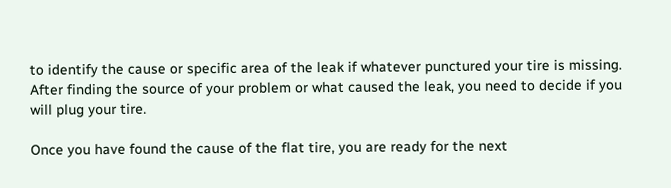to identify the cause or specific area of the leak if whatever punctured your tire is missing. After finding the source of your problem or what caused the leak, you need to decide if you will plug your tire.

Once you have found the cause of the flat tire, you are ready for the next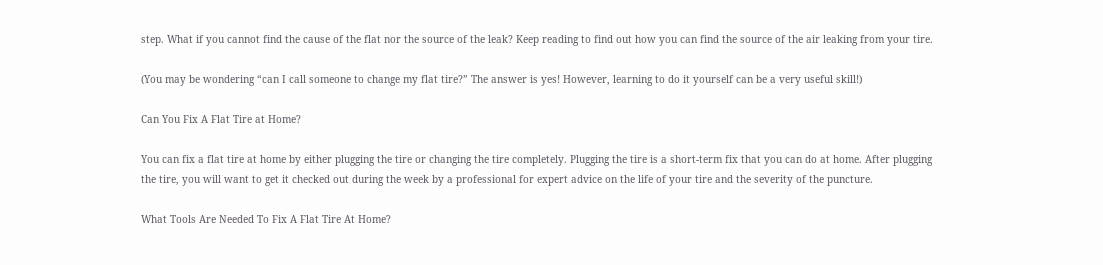step. What if you cannot find the cause of the flat nor the source of the leak? Keep reading to find out how you can find the source of the air leaking from your tire.

(You may be wondering “can I call someone to change my flat tire?” The answer is yes! However, learning to do it yourself can be a very useful skill!)

Can You Fix A Flat Tire at Home?

You can fix a flat tire at home by either plugging the tire or changing the tire completely. Plugging the tire is a short-term fix that you can do at home. After plugging the tire, you will want to get it checked out during the week by a professional for expert advice on the life of your tire and the severity of the puncture.

What Tools Are Needed To Fix A Flat Tire At Home?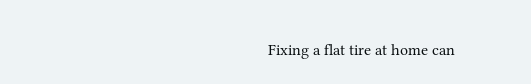Fixing a flat tire at home can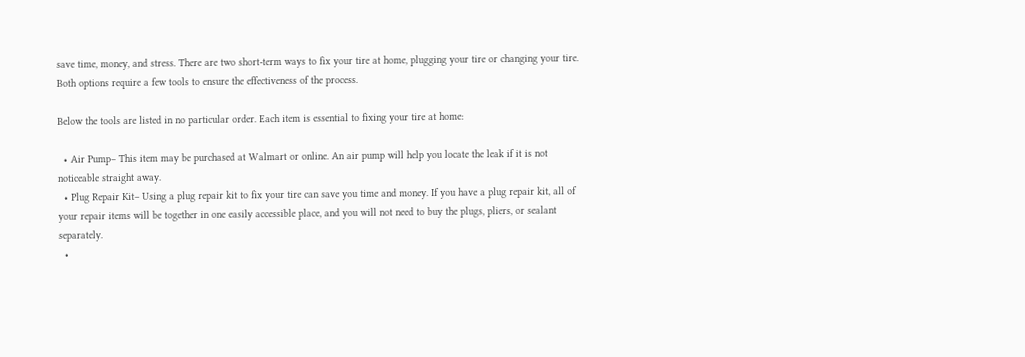save time, money, and stress. There are two short-term ways to fix your tire at home, plugging your tire or changing your tire. Both options require a few tools to ensure the effectiveness of the process.

Below the tools are listed in no particular order. Each item is essential to fixing your tire at home:

  • Air Pump– This item may be purchased at Walmart or online. An air pump will help you locate the leak if it is not noticeable straight away.
  • Plug Repair Kit– Using a plug repair kit to fix your tire can save you time and money. If you have a plug repair kit, all of your repair items will be together in one easily accessible place, and you will not need to buy the plugs, pliers, or sealant separately.
  •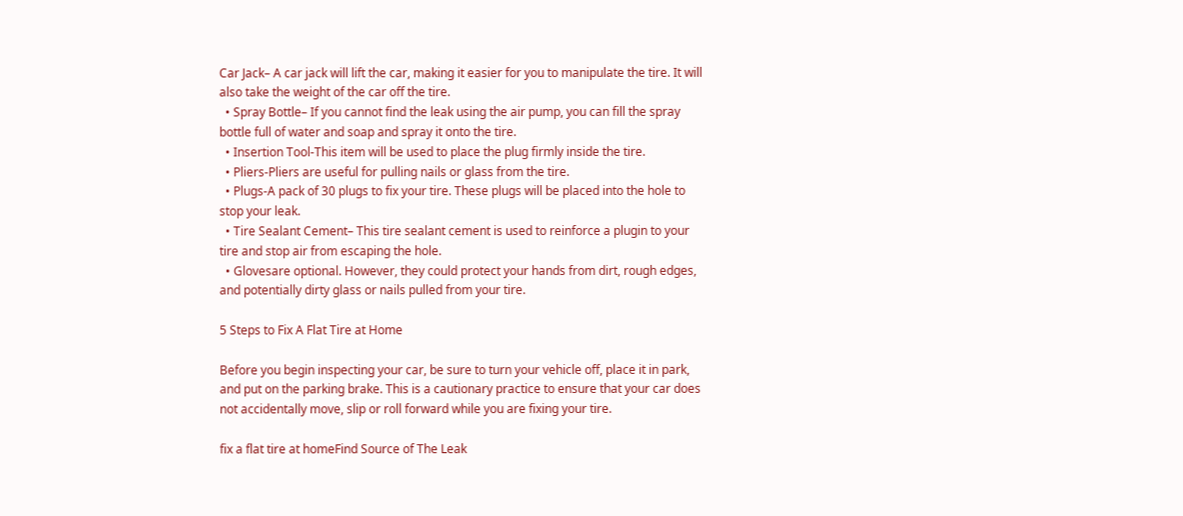Car Jack– A car jack will lift the car, making it easier for you to manipulate the tire. It will also take the weight of the car off the tire.
  • Spray Bottle– If you cannot find the leak using the air pump, you can fill the spray bottle full of water and soap and spray it onto the tire.
  • Insertion Tool-This item will be used to place the plug firmly inside the tire.
  • Pliers-Pliers are useful for pulling nails or glass from the tire.
  • Plugs-A pack of 30 plugs to fix your tire. These plugs will be placed into the hole to stop your leak.
  • Tire Sealant Cement– This tire sealant cement is used to reinforce a plugin to your tire and stop air from escaping the hole.
  • Glovesare optional. However, they could protect your hands from dirt, rough edges, and potentially dirty glass or nails pulled from your tire.

5 Steps to Fix A Flat Tire at Home

Before you begin inspecting your car, be sure to turn your vehicle off, place it in park, and put on the parking brake. This is a cautionary practice to ensure that your car does not accidentally move, slip or roll forward while you are fixing your tire.

fix a flat tire at homeFind Source of The Leak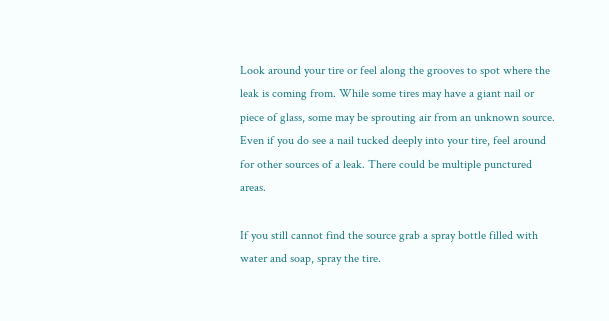Look around your tire or feel along the grooves to spot where the leak is coming from. While some tires may have a giant nail or piece of glass, some may be sprouting air from an unknown source. Even if you do see a nail tucked deeply into your tire, feel around for other sources of a leak. There could be multiple punctured areas.

If you still cannot find the source grab a spray bottle filled with water and soap, spray the tire.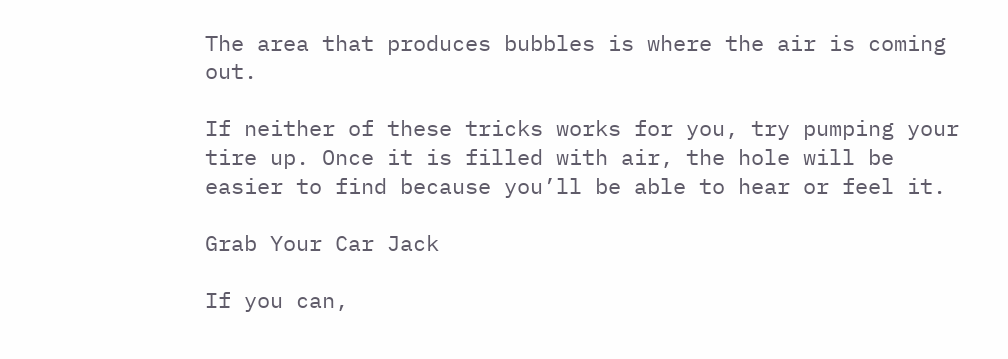The area that produces bubbles is where the air is coming out.

If neither of these tricks works for you, try pumping your tire up. Once it is filled with air, the hole will be easier to find because you’ll be able to hear or feel it.

Grab Your Car Jack

If you can,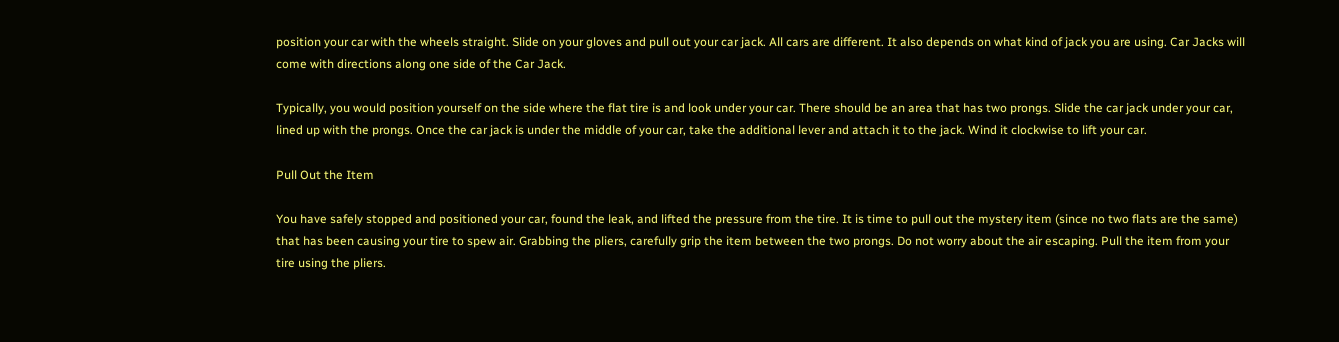position your car with the wheels straight. Slide on your gloves and pull out your car jack. All cars are different. It also depends on what kind of jack you are using. Car Jacks will come with directions along one side of the Car Jack.

Typically, you would position yourself on the side where the flat tire is and look under your car. There should be an area that has two prongs. Slide the car jack under your car, lined up with the prongs. Once the car jack is under the middle of your car, take the additional lever and attach it to the jack. Wind it clockwise to lift your car.

Pull Out the Item

You have safely stopped and positioned your car, found the leak, and lifted the pressure from the tire. It is time to pull out the mystery item (since no two flats are the same) that has been causing your tire to spew air. Grabbing the pliers, carefully grip the item between the two prongs. Do not worry about the air escaping. Pull the item from your tire using the pliers.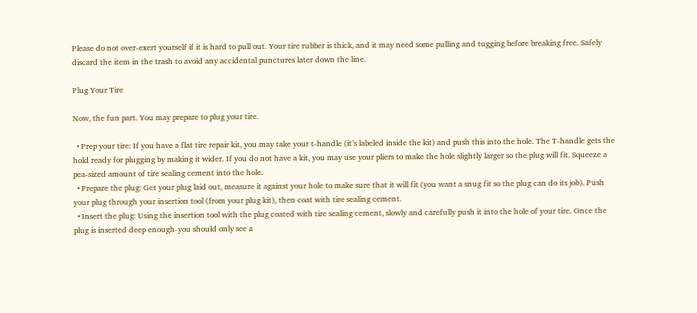Please do not over-exert yourself if it is hard to pull out. Your tire rubber is thick, and it may need some pulling and tugging before breaking free. Safely discard the item in the trash to avoid any accidental punctures later down the line.

Plug Your Tire

Now, the fun part. You may prepare to plug your tire.

  • Prep your tire: If you have a flat tire repair kit, you may take your t-handle (it’s labeled inside the kit) and push this into the hole. The T-handle gets the hold ready for plugging by making it wider. If you do not have a kit, you may use your pliers to make the hole slightly larger so the plug will fit. Squeeze a pea-sized amount of tire sealing cement into the hole.
  • Prepare the plug: Get your plug laid out, measure it against your hole to make sure that it will fit (you want a snug fit so the plug can do its job). Push your plug through your insertion tool (from your plug kit), then coat with tire sealing cement.
  • Insert the plug: Using the insertion tool with the plug coated with tire sealing cement, slowly and carefully push it into the hole of your tire. Once the plug is inserted deep enough-you should only see a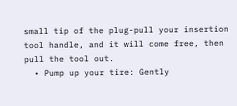small tip of the plug-pull your insertion tool handle, and it will come free, then pull the tool out.
  • Pump up your tire: Gently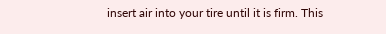insert air into your tire until it is firm. This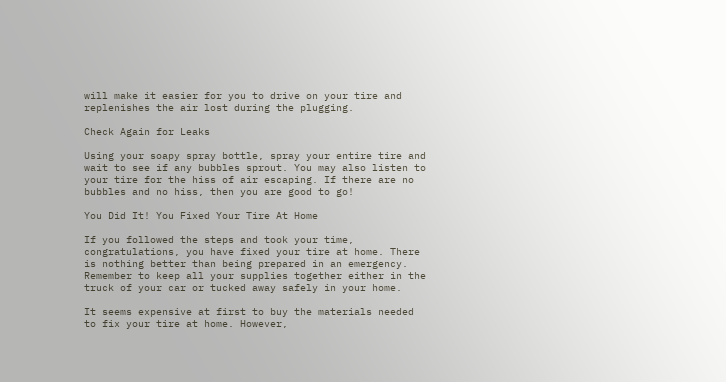will make it easier for you to drive on your tire and replenishes the air lost during the plugging.

Check Again for Leaks

Using your soapy spray bottle, spray your entire tire and wait to see if any bubbles sprout. You may also listen to your tire for the hiss of air escaping. If there are no bubbles and no hiss, then you are good to go!

You Did It! You Fixed Your Tire At Home

If you followed the steps and took your time, congratulations, you have fixed your tire at home. There is nothing better than being prepared in an emergency. Remember to keep all your supplies together either in the truck of your car or tucked away safely in your home.

It seems expensive at first to buy the materials needed to fix your tire at home. However,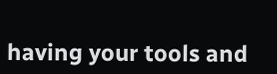having your tools and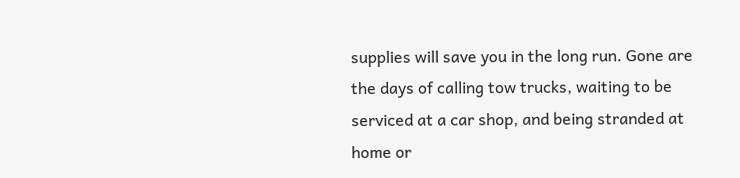supplies will save you in the long run. Gone are the days of calling tow trucks, waiting to be serviced at a car shop, and being stranded at home or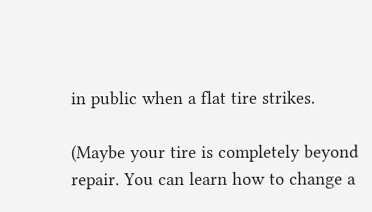in public when a flat tire strikes.

(Maybe your tire is completely beyond repair. You can learn how to change a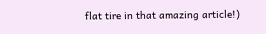flat tire in that amazing article!)